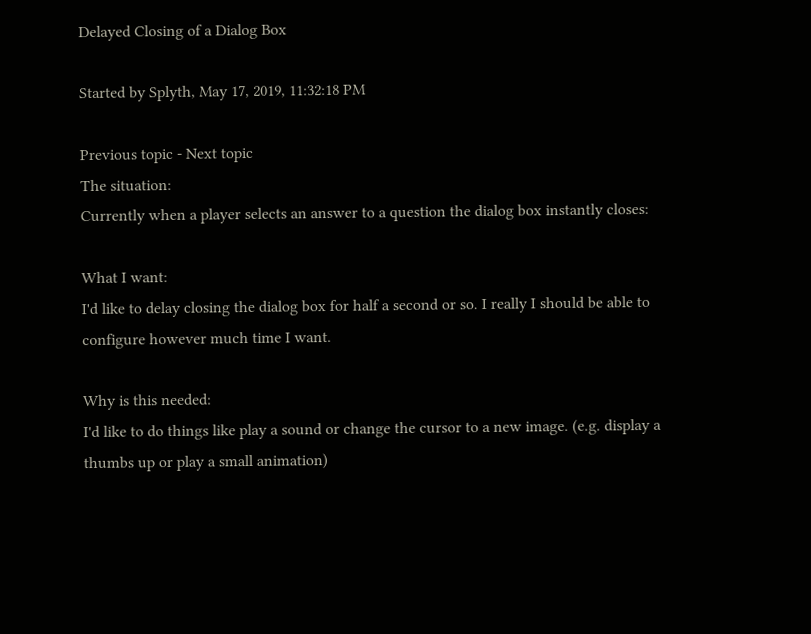Delayed Closing of a Dialog Box

Started by Splyth, May 17, 2019, 11:32:18 PM

Previous topic - Next topic
The situation:
Currently when a player selects an answer to a question the dialog box instantly closes:

What I want:
I'd like to delay closing the dialog box for half a second or so. I really I should be able to configure however much time I want.

Why is this needed:
I'd like to do things like play a sound or change the cursor to a new image. (e.g. display a thumbs up or play a small animation)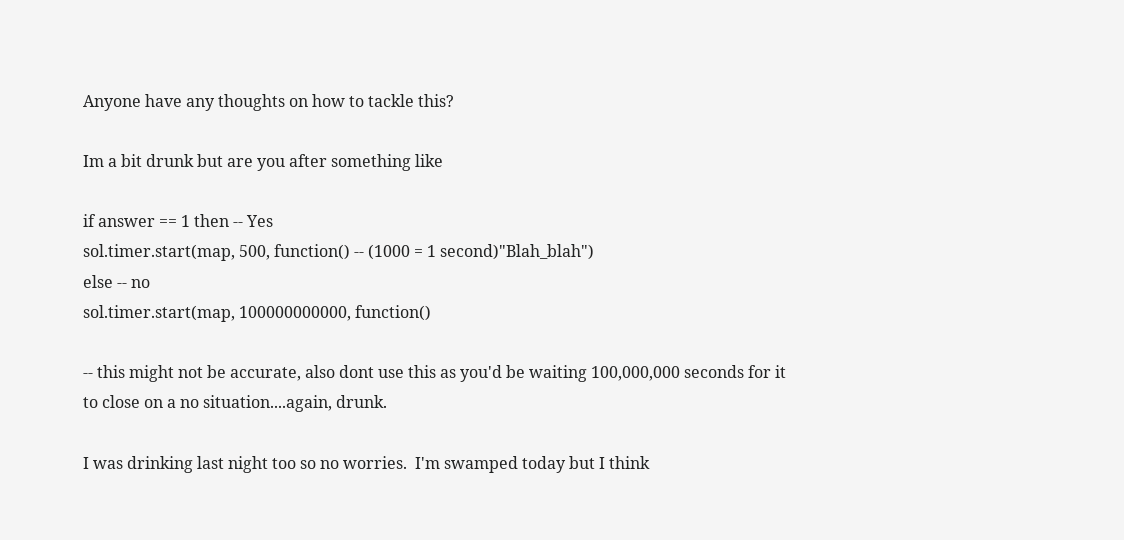Anyone have any thoughts on how to tackle this?

Im a bit drunk but are you after something like

if answer == 1 then -- Yes
sol.timer.start(map, 500, function() -- (1000 = 1 second)"Blah_blah")
else -- no
sol.timer.start(map, 100000000000, function()

-- this might not be accurate, also dont use this as you'd be waiting 100,000,000 seconds for it to close on a no situation....again, drunk.

I was drinking last night too so no worries.  I'm swamped today but I think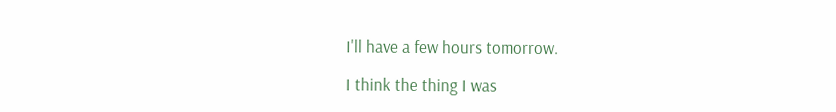I'll have a few hours tomorrow.

I think the thing I was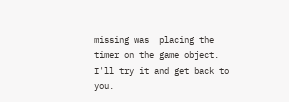missing was  placing the timer on the game object. I'll try it and get back to you.